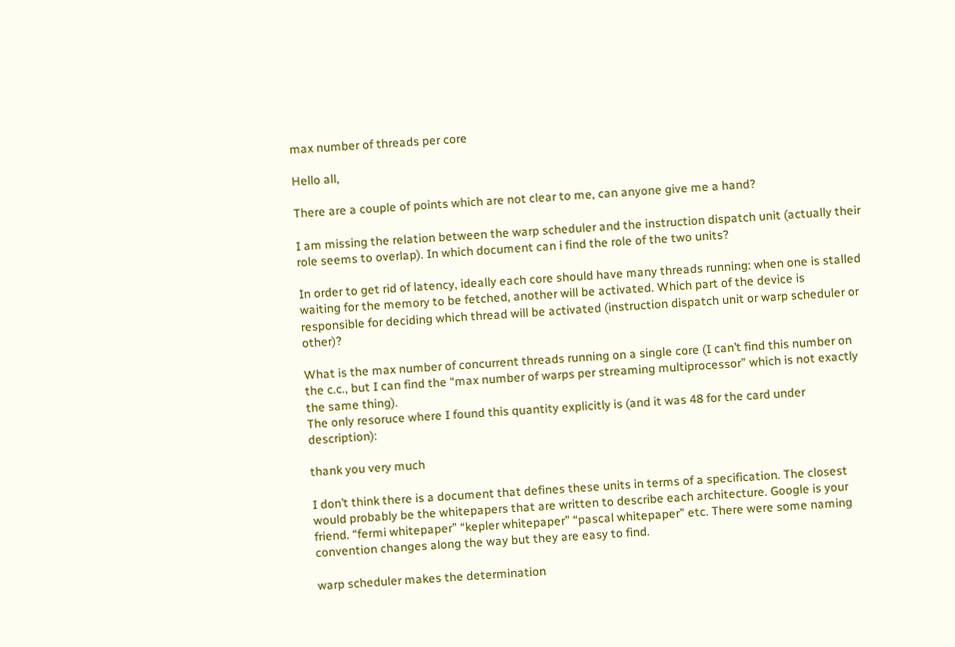max number of threads per core

Hello all,

There are a couple of points which are not clear to me, can anyone give me a hand?

I am missing the relation between the warp scheduler and the instruction dispatch unit (actually their role seems to overlap). In which document can i find the role of the two units?

In order to get rid of latency, ideally each core should have many threads running: when one is stalled waiting for the memory to be fetched, another will be activated. Which part of the device is responsible for deciding which thread will be activated (instruction dispatch unit or warp scheduler or other)?

What is the max number of concurrent threads running on a single core (I can’t find this number on the c.c., but I can find the “max number of warps per streaming multiprocessor” which is not exactly the same thing).
The only resoruce where I found this quantity explicitly is (and it was 48 for the card under description):

thank you very much

I don’t think there is a document that defines these units in terms of a specification. The closest would probably be the whitepapers that are written to describe each architecture. Google is your friend. “fermi whitepaper” “kepler whitepaper” “pascal whitepaper” etc. There were some naming convention changes along the way but they are easy to find.

warp scheduler makes the determination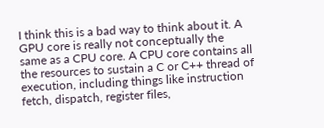I think this is a bad way to think about it. A GPU core is really not conceptually the same as a CPU core. A CPU core contains all the resources to sustain a C or C++ thread of execution, including things like instruction fetch, dispatch, register files,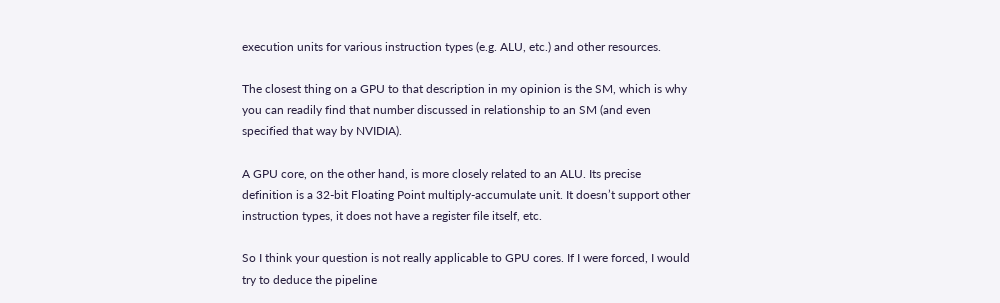execution units for various instruction types (e.g. ALU, etc.) and other resources.

The closest thing on a GPU to that description in my opinion is the SM, which is why you can readily find that number discussed in relationship to an SM (and even specified that way by NVIDIA).

A GPU core, on the other hand, is more closely related to an ALU. Its precise definition is a 32-bit Floating Point multiply-accumulate unit. It doesn’t support other instruction types, it does not have a register file itself, etc.

So I think your question is not really applicable to GPU cores. If I were forced, I would try to deduce the pipeline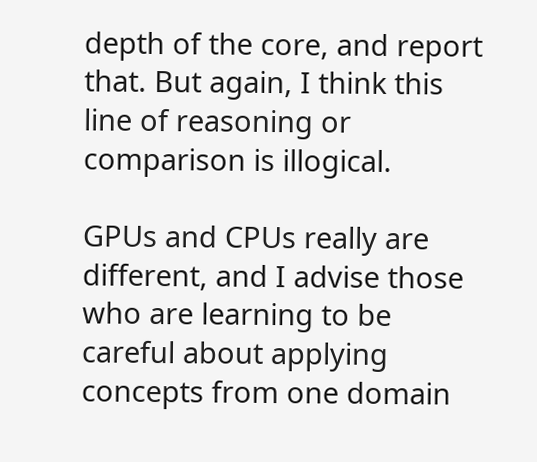depth of the core, and report that. But again, I think this line of reasoning or comparison is illogical.

GPUs and CPUs really are different, and I advise those who are learning to be careful about applying concepts from one domain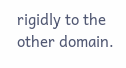rigidly to the other domain.